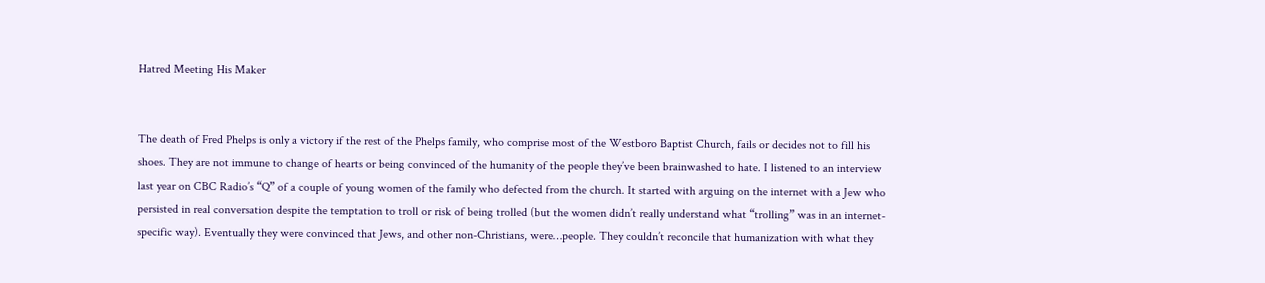Hatred Meeting His Maker


The death of Fred Phelps is only a victory if the rest of the Phelps family, who comprise most of the Westboro Baptist Church, fails or decides not to fill his shoes. They are not immune to change of hearts or being convinced of the humanity of the people they’ve been brainwashed to hate. I listened to an interview last year on CBC Radio’s “Q” of a couple of young women of the family who defected from the church. It started with arguing on the internet with a Jew who persisted in real conversation despite the temptation to troll or risk of being trolled (but the women didn’t really understand what “trolling” was in an internet-specific way). Eventually they were convinced that Jews, and other non-Christians, were…people. They couldn’t reconcile that humanization with what they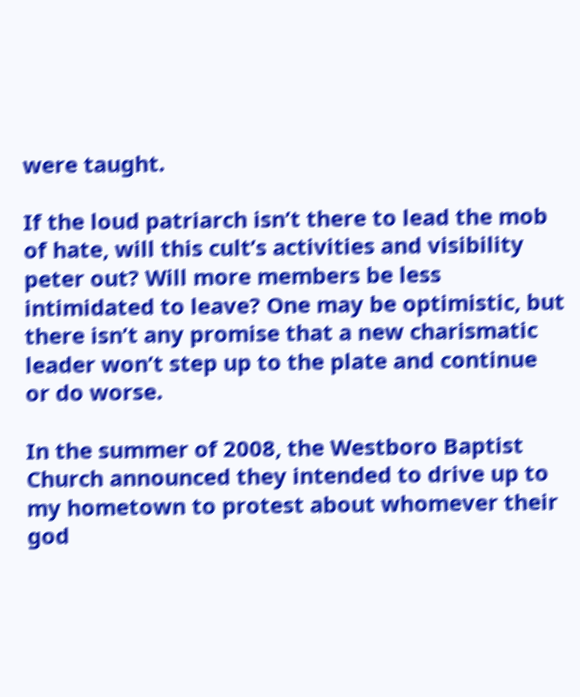were taught.

If the loud patriarch isn’t there to lead the mob of hate, will this cult’s activities and visibility peter out? Will more members be less intimidated to leave? One may be optimistic, but there isn’t any promise that a new charismatic leader won’t step up to the plate and continue or do worse.

In the summer of 2008, the Westboro Baptist Church announced they intended to drive up to my hometown to protest about whomever their god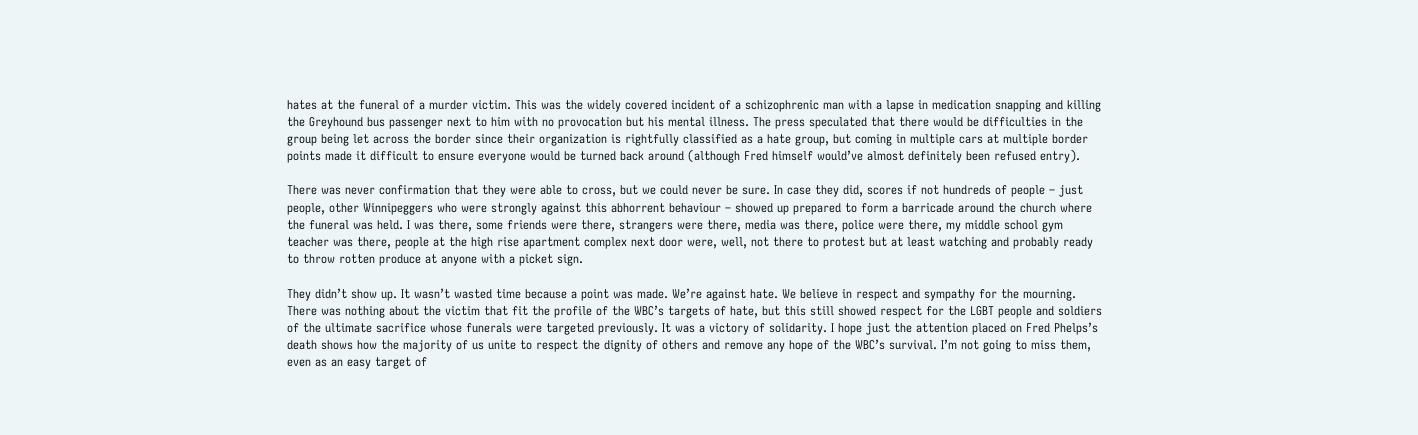hates at the funeral of a murder victim. This was the widely covered incident of a schizophrenic man with a lapse in medication snapping and killing the Greyhound bus passenger next to him with no provocation but his mental illness. The press speculated that there would be difficulties in the group being let across the border since their organization is rightfully classified as a hate group, but coming in multiple cars at multiple border points made it difficult to ensure everyone would be turned back around (although Fred himself would’ve almost definitely been refused entry).

There was never confirmation that they were able to cross, but we could never be sure. In case they did, scores if not hundreds of people – just people, other Winnipeggers who were strongly against this abhorrent behaviour – showed up prepared to form a barricade around the church where the funeral was held. I was there, some friends were there, strangers were there, media was there, police were there, my middle school gym teacher was there, people at the high rise apartment complex next door were, well, not there to protest but at least watching and probably ready to throw rotten produce at anyone with a picket sign.

They didn’t show up. It wasn’t wasted time because a point was made. We’re against hate. We believe in respect and sympathy for the mourning. There was nothing about the victim that fit the profile of the WBC’s targets of hate, but this still showed respect for the LGBT people and soldiers of the ultimate sacrifice whose funerals were targeted previously. It was a victory of solidarity. I hope just the attention placed on Fred Phelps’s death shows how the majority of us unite to respect the dignity of others and remove any hope of the WBC’s survival. I’m not going to miss them, even as an easy target of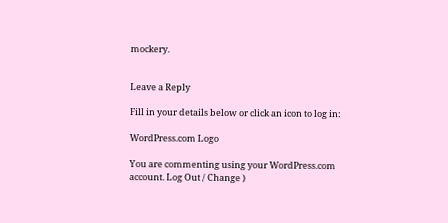mockery.


Leave a Reply

Fill in your details below or click an icon to log in:

WordPress.com Logo

You are commenting using your WordPress.com account. Log Out / Change )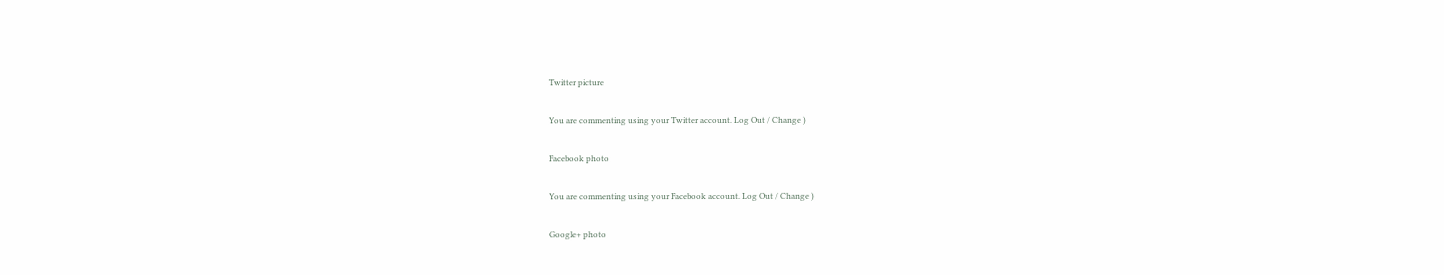Twitter picture

You are commenting using your Twitter account. Log Out / Change )

Facebook photo

You are commenting using your Facebook account. Log Out / Change )

Google+ photo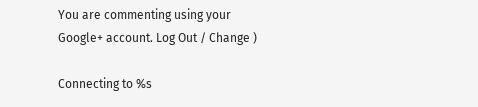You are commenting using your Google+ account. Log Out / Change )

Connecting to %s